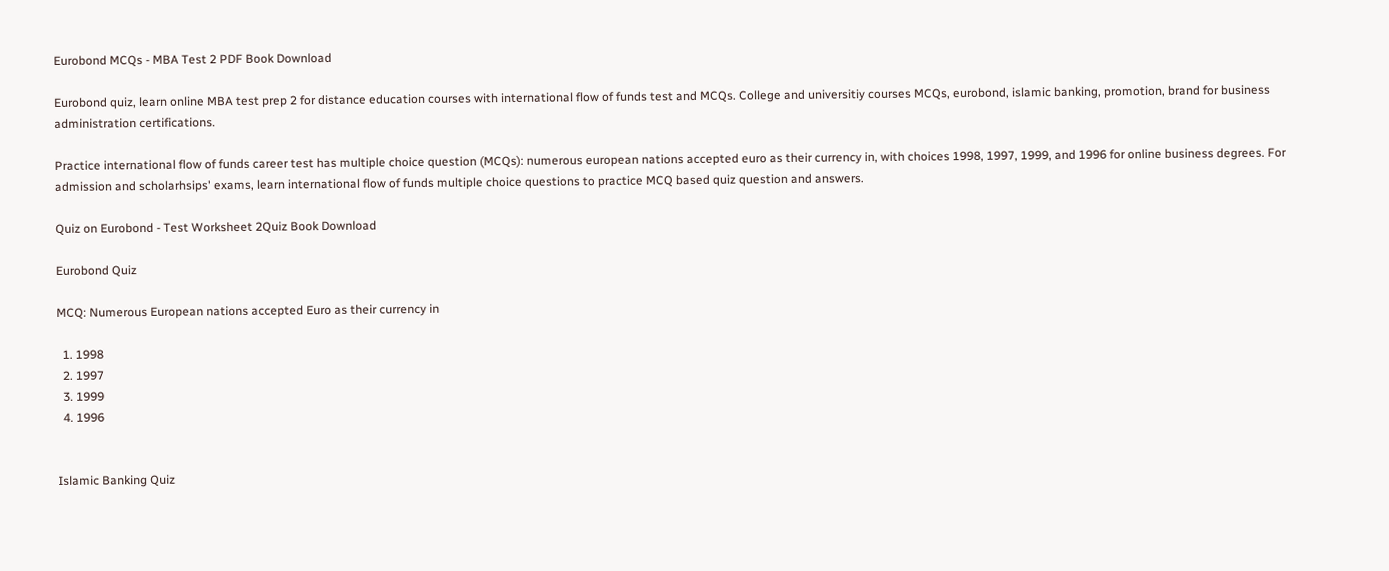Eurobond MCQs - MBA Test 2 PDF Book Download

Eurobond quiz, learn online MBA test prep 2 for distance education courses with international flow of funds test and MCQs. College and universitiy courses MCQs, eurobond, islamic banking, promotion, brand for business administration certifications.

Practice international flow of funds career test has multiple choice question (MCQs): numerous european nations accepted euro as their currency in, with choices 1998, 1997, 1999, and 1996 for online business degrees. For admission and scholarhsips' exams, learn international flow of funds multiple choice questions to practice MCQ based quiz question and answers.

Quiz on Eurobond - Test Worksheet 2Quiz Book Download

Eurobond Quiz

MCQ: Numerous European nations accepted Euro as their currency in

  1. 1998
  2. 1997
  3. 1999
  4. 1996


Islamic Banking Quiz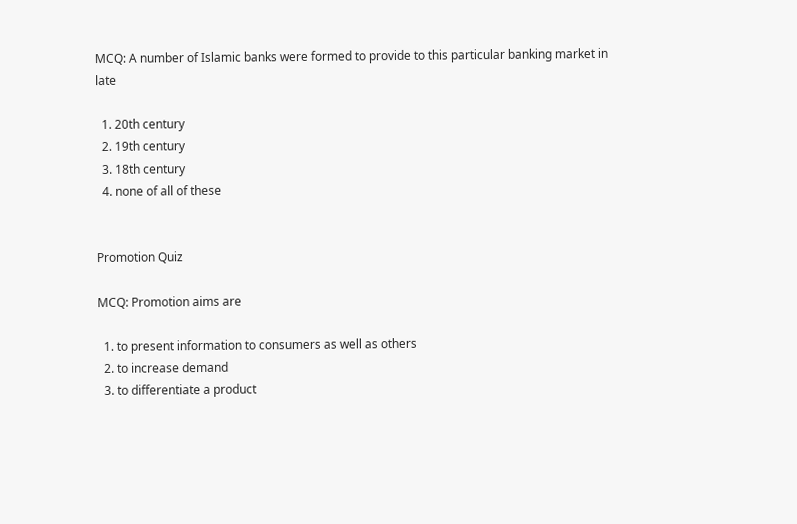MCQ: A number of Islamic banks were formed to provide to this particular banking market in late

  1. 20th century
  2. 19th century
  3. 18th century
  4. none of all of these


Promotion Quiz

MCQ: Promotion aims are

  1. to present information to consumers as well as others
  2. to increase demand
  3. to differentiate a product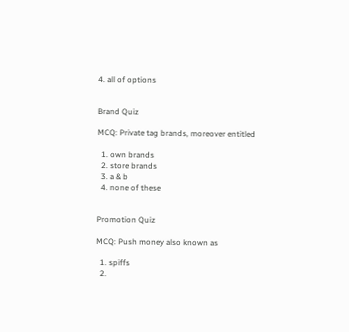4. all of options


Brand Quiz

MCQ: Private tag brands, moreover entitled

  1. own brands
  2. store brands
  3. a & b
  4. none of these


Promotion Quiz

MCQ: Push money also known as

  1. spiffs
  2.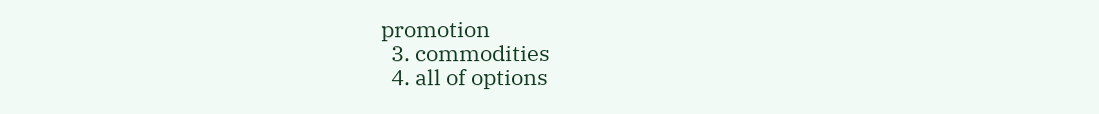promotion
  3. commodities
  4. all of options